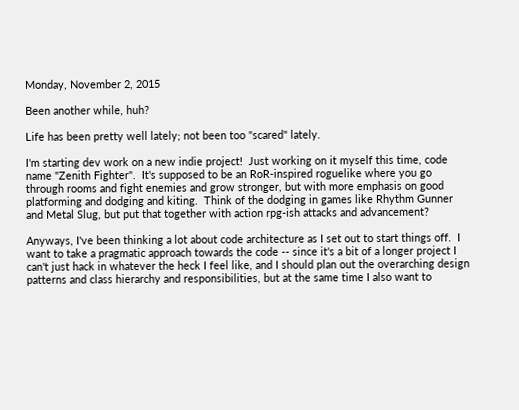Monday, November 2, 2015

Been another while, huh?

Life has been pretty well lately; not been too "scared" lately.

I'm starting dev work on a new indie project!  Just working on it myself this time, code name "Zenith Fighter".  It's supposed to be an RoR-inspired roguelike where you go through rooms and fight enemies and grow stronger, but with more emphasis on good platforming and dodging and kiting.  Think of the dodging in games like Rhythm Gunner and Metal Slug, but put that together with action rpg-ish attacks and advancement?

Anyways, I've been thinking a lot about code architecture as I set out to start things off.  I want to take a pragmatic approach towards the code -- since it's a bit of a longer project I can't just hack in whatever the heck I feel like, and I should plan out the overarching design patterns and class hierarchy and responsibilities, but at the same time I also want to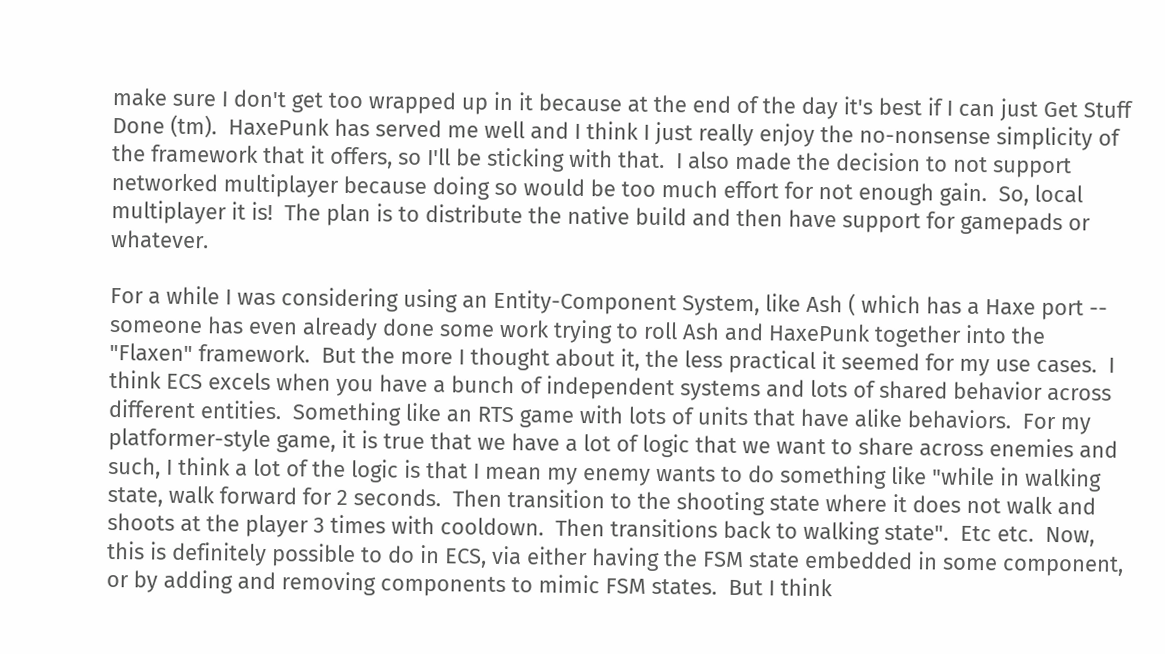make sure I don't get too wrapped up in it because at the end of the day it's best if I can just Get Stuff Done (tm).  HaxePunk has served me well and I think I just really enjoy the no-nonsense simplicity of the framework that it offers, so I'll be sticking with that.  I also made the decision to not support networked multiplayer because doing so would be too much effort for not enough gain.  So, local multiplayer it is!  The plan is to distribute the native build and then have support for gamepads or whatever.

For a while I was considering using an Entity-Component System, like Ash ( which has a Haxe port -- someone has even already done some work trying to roll Ash and HaxePunk together into the "Flaxen" framework.  But the more I thought about it, the less practical it seemed for my use cases.  I think ECS excels when you have a bunch of independent systems and lots of shared behavior across different entities.  Something like an RTS game with lots of units that have alike behaviors.  For my platformer-style game, it is true that we have a lot of logic that we want to share across enemies and such, I think a lot of the logic is that I mean my enemy wants to do something like "while in walking state, walk forward for 2 seconds.  Then transition to the shooting state where it does not walk and shoots at the player 3 times with cooldown.  Then transitions back to walking state".  Etc etc.  Now, this is definitely possible to do in ECS, via either having the FSM state embedded in some component, or by adding and removing components to mimic FSM states.  But I think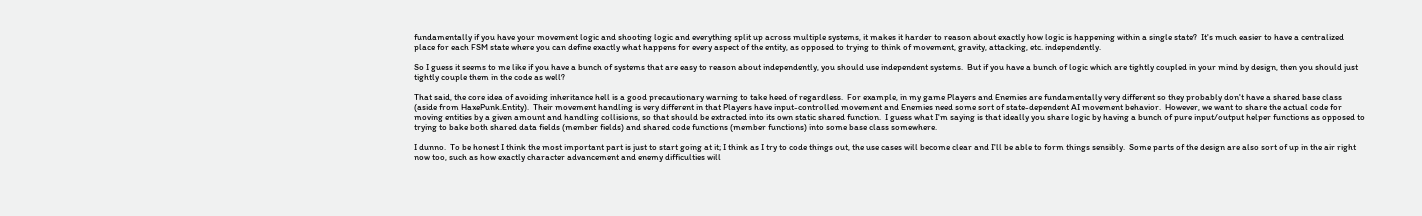fundamentally if you have your movement logic and shooting logic and everything split up across multiple systems, it makes it harder to reason about exactly how logic is happening within a single state?  It's much easier to have a centralized place for each FSM state where you can define exactly what happens for every aspect of the entity, as opposed to trying to think of movement, gravity, attacking, etc. independently.

So I guess it seems to me like if you have a bunch of systems that are easy to reason about independently, you should use independent systems.  But if you have a bunch of logic which are tightly coupled in your mind by design, then you should just tightly couple them in the code as well?

That said, the core idea of avoiding inheritance hell is a good precautionary warning to take heed of regardless.  For example, in my game Players and Enemies are fundamentally very different so they probably don't have a shared base class (aside from HaxePunk.Entity).  Their movement handling is very different in that Players have input-controlled movement and Enemies need some sort of state-dependent AI movement behavior.  However, we want to share the actual code for moving entities by a given amount and handling collisions, so that should be extracted into its own static shared function.  I guess what I'm saying is that ideally you share logic by having a bunch of pure input/output helper functions as opposed to trying to bake both shared data fields (member fields) and shared code functions (member functions) into some base class somewhere.

I dunno.  To be honest I think the most important part is just to start going at it; I think as I try to code things out, the use cases will become clear and I'll be able to form things sensibly.  Some parts of the design are also sort of up in the air right now too, such as how exactly character advancement and enemy difficulties will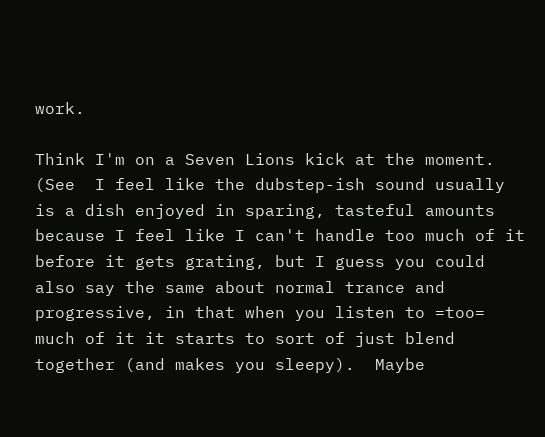work.

Think I'm on a Seven Lions kick at the moment.  (See  I feel like the dubstep-ish sound usually is a dish enjoyed in sparing, tasteful amounts because I feel like I can't handle too much of it before it gets grating, but I guess you could also say the same about normal trance and progressive, in that when you listen to =too= much of it it starts to sort of just blend together (and makes you sleepy).  Maybe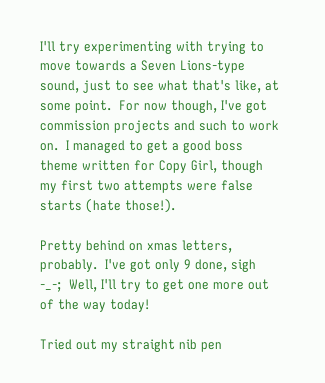I'll try experimenting with trying to move towards a Seven Lions-type sound, just to see what that's like, at some point.  For now though, I've got commission projects and such to work on.  I managed to get a good boss theme written for Copy Girl, though my first two attempts were false starts (hate those!).

Pretty behind on xmas letters, probably.  I've got only 9 done, sigh -_-;  Well, I'll try to get one more out of the way today!

Tried out my straight nib pen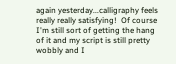again yesterday...calligraphy feels really really satisfying!  Of course I'm still sort of getting the hang of it and my script is still pretty wobbly and I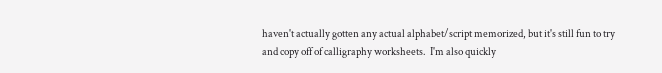haven't actually gotten any actual alphabet/script memorized, but it's still fun to try and copy off of calligraphy worksheets.  I'm also quickly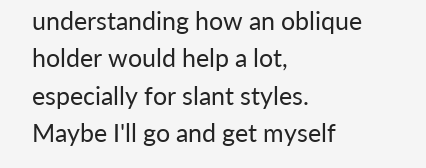understanding how an oblique holder would help a lot, especially for slant styles.  Maybe I'll go and get myself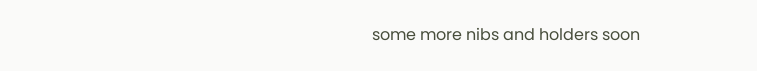some more nibs and holders soon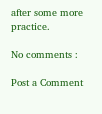after some more practice.

No comments :

Post a Comment